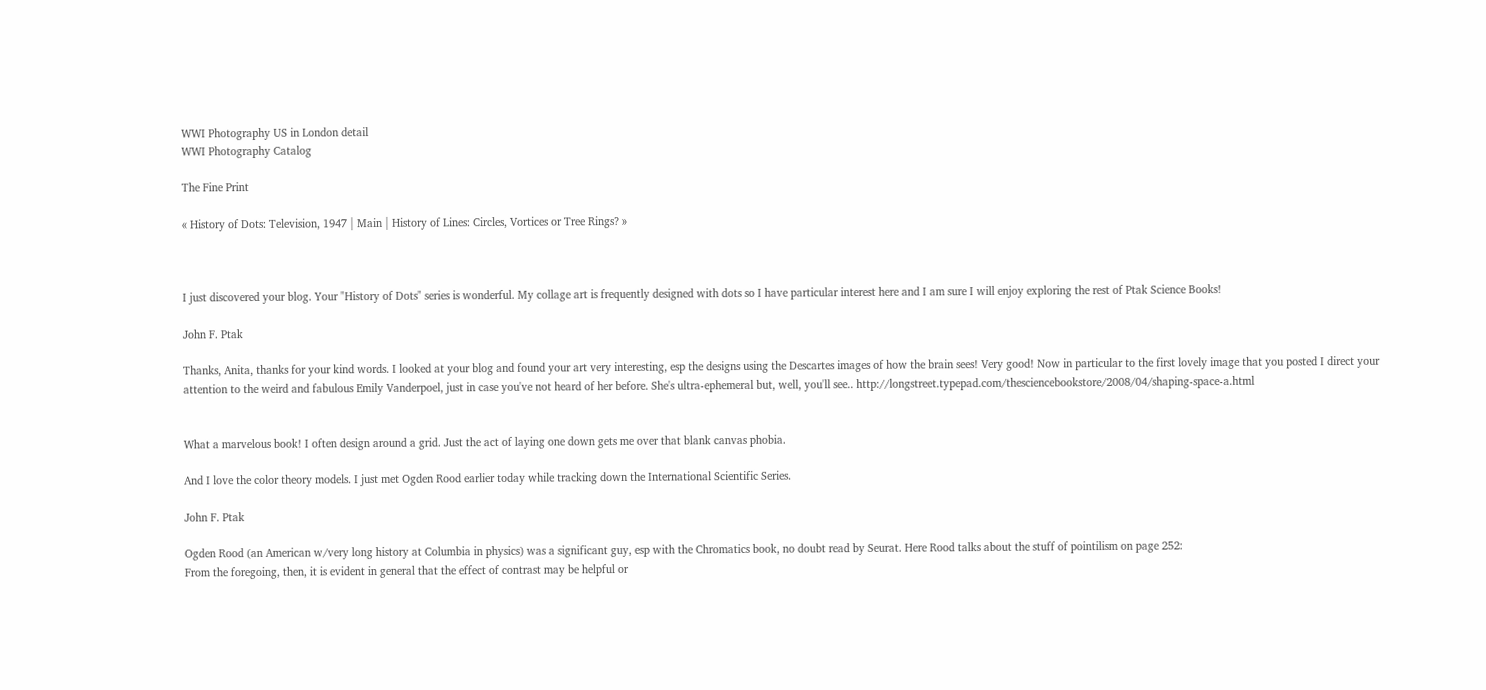WWI Photography US in London detail
WWI Photography Catalog

The Fine Print

« History of Dots: Television, 1947 | Main | History of Lines: Circles, Vortices or Tree Rings? »



I just discovered your blog. Your "History of Dots" series is wonderful. My collage art is frequently designed with dots so I have particular interest here and I am sure I will enjoy exploring the rest of Ptak Science Books!

John F. Ptak

Thanks, Anita, thanks for your kind words. I looked at your blog and found your art very interesting, esp the designs using the Descartes images of how the brain sees! Very good! Now in particular to the first lovely image that you posted I direct your attention to the weird and fabulous Emily Vanderpoel, just in case you've not heard of her before. She's ultra-ephemeral but, well, you'll see.. http://longstreet.typepad.com/thesciencebookstore/2008/04/shaping-space-a.html


What a marvelous book! I often design around a grid. Just the act of laying one down gets me over that blank canvas phobia.

And I love the color theory models. I just met Ogden Rood earlier today while tracking down the International Scientific Series.

John F. Ptak

Ogden Rood (an American w/very long history at Columbia in physics) was a significant guy, esp with the Chromatics book, no doubt read by Seurat. Here Rood talks about the stuff of pointilism on page 252:
From the foregoing, then, it is evident in general that the effect of contrast may be helpful or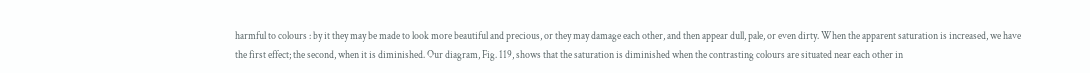harmful to colours : by it they may be made to look more beautiful and precious, or they may damage each other, and then appear dull, pale, or even dirty. When the apparent saturation is increased, we have the first effect; the second, when it is diminished. Our diagram, Fig. 119, shows that the saturation is diminished when the contrasting colours are situated near each other in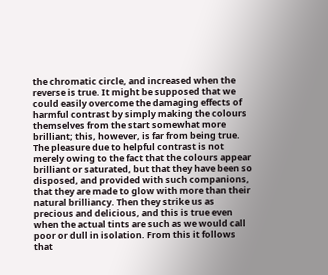the chromatic circle, and increased when the reverse is true. It might be supposed that we could easily overcome the damaging effects of harmful contrast by simply making the colours themselves from the start somewhat more brilliant; this, however, is far from being true. The pleasure due to helpful contrast is not merely owing to the fact that the colours appear brilliant or saturated, but that they have been so disposed, and provided with such companions, that they are made to glow with more than their natural brilliancy. Then they strike us as precious and delicious, and this is true even when the actual tints are such as we would call poor or dull in isolation. From this it follows that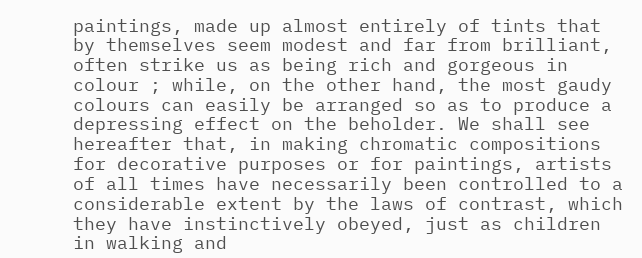paintings, made up almost entirely of tints that by themselves seem modest and far from brilliant, often strike us as being rich and gorgeous in colour ; while, on the other hand, the most gaudy colours can easily be arranged so as to produce a depressing effect on the beholder. We shall see hereafter that, in making chromatic compositions for decorative purposes or for paintings, artists of all times have necessarily been controlled to a considerable extent by the laws of contrast, which they have instinctively obeyed, just as children in walking and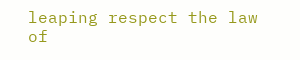leaping respect the law of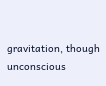gravitation, though unconscious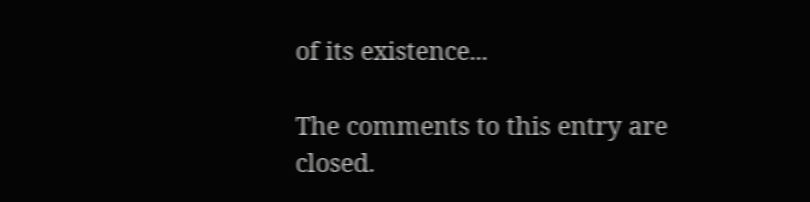of its existence...

The comments to this entry are closed.